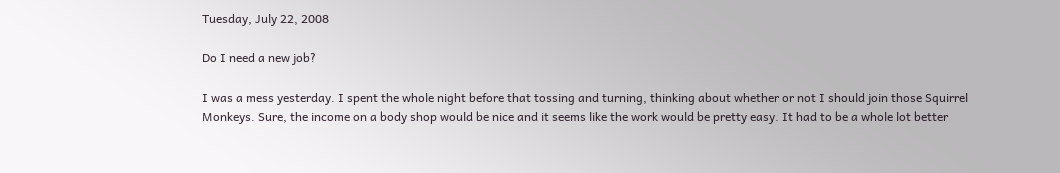Tuesday, July 22, 2008

Do I need a new job?

I was a mess yesterday. I spent the whole night before that tossing and turning, thinking about whether or not I should join those Squirrel Monkeys. Sure, the income on a body shop would be nice and it seems like the work would be pretty easy. It had to be a whole lot better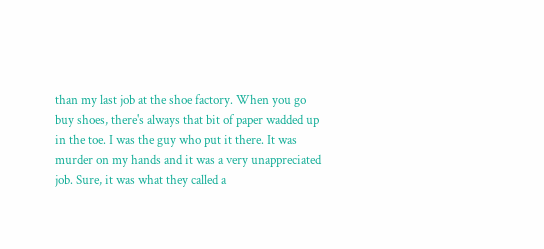than my last job at the shoe factory. When you go buy shoes, there's always that bit of paper wadded up in the toe. I was the guy who put it there. It was murder on my hands and it was a very unappreciated job. Sure, it was what they called a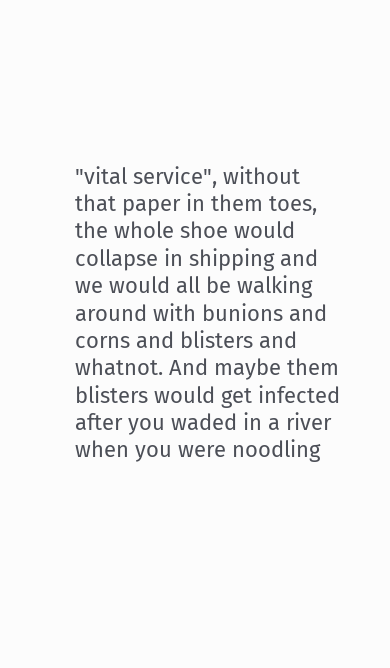"vital service", without that paper in them toes, the whole shoe would collapse in shipping and we would all be walking around with bunions and corns and blisters and whatnot. And maybe them blisters would get infected after you waded in a river when you were noodling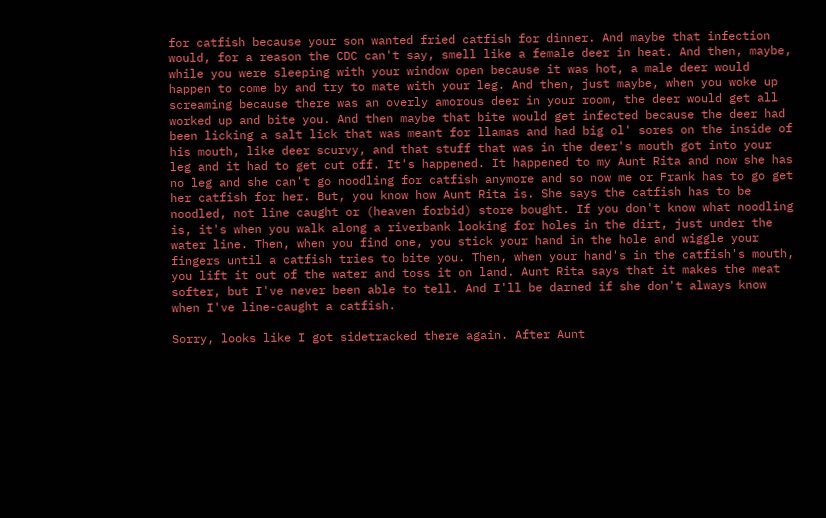for catfish because your son wanted fried catfish for dinner. And maybe that infection would, for a reason the CDC can't say, smell like a female deer in heat. And then, maybe, while you were sleeping with your window open because it was hot, a male deer would happen to come by and try to mate with your leg. And then, just maybe, when you woke up screaming because there was an overly amorous deer in your room, the deer would get all worked up and bite you. And then maybe that bite would get infected because the deer had been licking a salt lick that was meant for llamas and had big ol' sores on the inside of his mouth, like deer scurvy, and that stuff that was in the deer's mouth got into your leg and it had to get cut off. It's happened. It happened to my Aunt Rita and now she has no leg and she can't go noodling for catfish anymore and so now me or Frank has to go get her catfish for her. But, you know how Aunt Rita is. She says the catfish has to be noodled, not line caught or (heaven forbid) store bought. If you don't know what noodling is, it's when you walk along a riverbank looking for holes in the dirt, just under the water line. Then, when you find one, you stick your hand in the hole and wiggle your fingers until a catfish tries to bite you. Then, when your hand's in the catfish's mouth, you lift it out of the water and toss it on land. Aunt Rita says that it makes the meat softer, but I've never been able to tell. And I'll be darned if she don't always know when I've line-caught a catfish.

Sorry, looks like I got sidetracked there again. After Aunt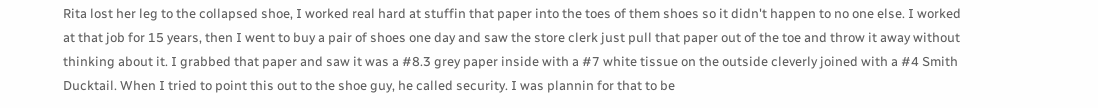Rita lost her leg to the collapsed shoe, I worked real hard at stuffin that paper into the toes of them shoes so it didn't happen to no one else. I worked at that job for 15 years, then I went to buy a pair of shoes one day and saw the store clerk just pull that paper out of the toe and throw it away without thinking about it. I grabbed that paper and saw it was a #8.3 grey paper inside with a #7 white tissue on the outside cleverly joined with a #4 Smith Ducktail. When I tried to point this out to the shoe guy, he called security. I was plannin for that to be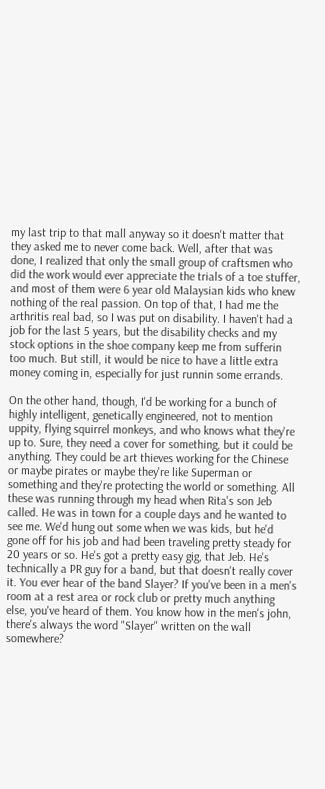my last trip to that mall anyway so it doesn't matter that they asked me to never come back. Well, after that was done, I realized that only the small group of craftsmen who did the work would ever appreciate the trials of a toe stuffer, and most of them were 6 year old Malaysian kids who knew nothing of the real passion. On top of that, I had me the arthritis real bad, so I was put on disability. I haven't had a job for the last 5 years, but the disability checks and my stock options in the shoe company keep me from sufferin too much. But still, it would be nice to have a little extra money coming in, especially for just runnin some errands.

On the other hand, though, I'd be working for a bunch of highly intelligent, genetically engineered, not to mention uppity, flying squirrel monkeys, and who knows what they're up to. Sure, they need a cover for something, but it could be anything. They could be art thieves working for the Chinese or maybe pirates or maybe they're like Superman or something and they're protecting the world or something. All these was running through my head when Rita's son Jeb called. He was in town for a couple days and he wanted to see me. We'd hung out some when we was kids, but he'd gone off for his job and had been traveling pretty steady for 20 years or so. He's got a pretty easy gig, that Jeb. He's technically a PR guy for a band, but that doesn't really cover it. You ever hear of the band Slayer? If you've been in a men's room at a rest area or rock club or pretty much anything else, you've heard of them. You know how in the men's john, there's always the word "Slayer" written on the wall somewhere?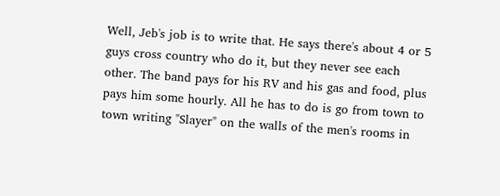Well, Jeb's job is to write that. He says there's about 4 or 5 guys cross country who do it, but they never see each other. The band pays for his RV and his gas and food, plus pays him some hourly. All he has to do is go from town to town writing "Slayer" on the walls of the men's rooms in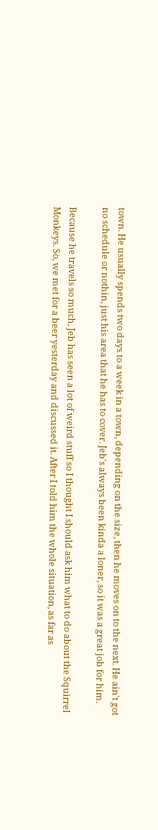town. He usually spends two days to a week in a town, depending on the size, then he moves on to the next. He ain't got no schedule or nothin, just his area that he has to cover. Jeb's always been kinda a loner, so it was a great job for him.

Because he travels so much, Jeb has seen a lot of weird stuff so I thought I should ask him what to do about the Squirrel Monkeys. So, we met for a beer yesterday and discussed it. After I told him the whole situation, as far as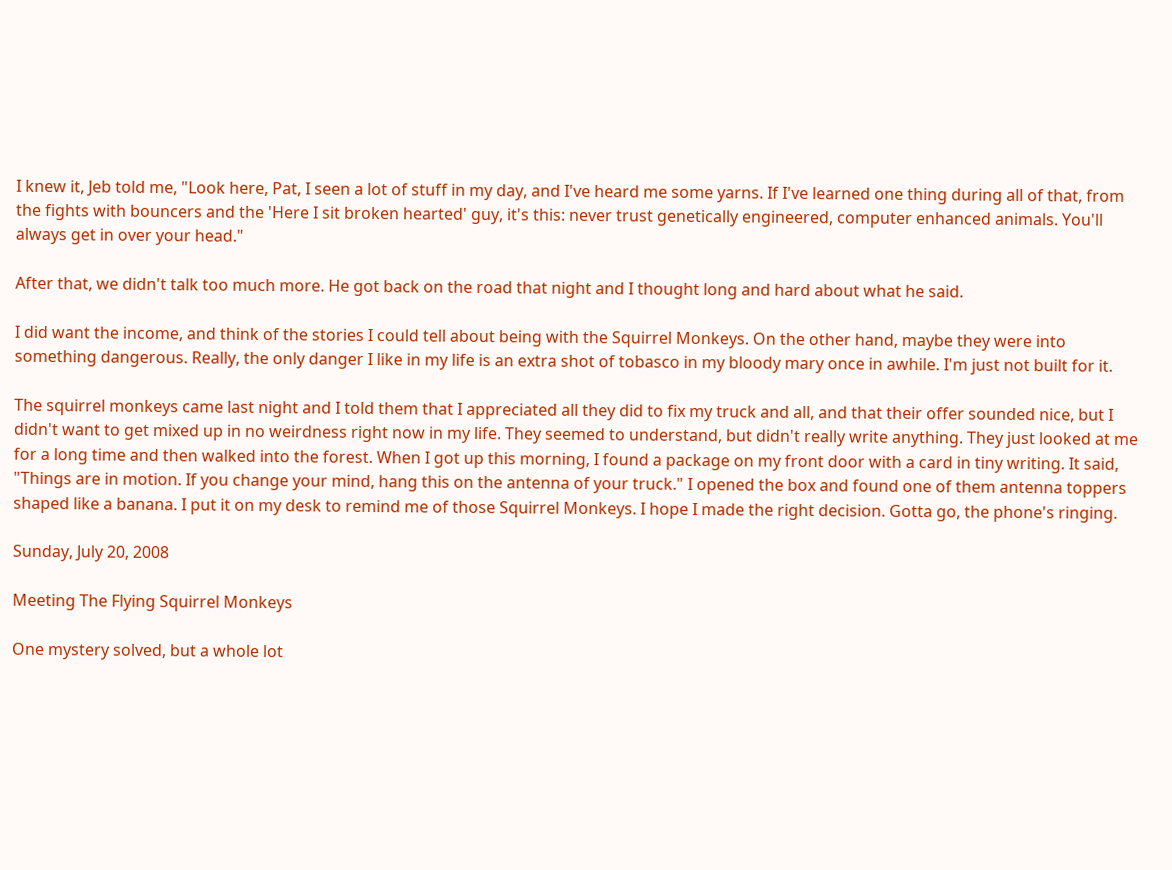I knew it, Jeb told me, "Look here, Pat, I seen a lot of stuff in my day, and I've heard me some yarns. If I've learned one thing during all of that, from the fights with bouncers and the 'Here I sit broken hearted' guy, it's this: never trust genetically engineered, computer enhanced animals. You'll always get in over your head."

After that, we didn't talk too much more. He got back on the road that night and I thought long and hard about what he said.

I did want the income, and think of the stories I could tell about being with the Squirrel Monkeys. On the other hand, maybe they were into something dangerous. Really, the only danger I like in my life is an extra shot of tobasco in my bloody mary once in awhile. I'm just not built for it.

The squirrel monkeys came last night and I told them that I appreciated all they did to fix my truck and all, and that their offer sounded nice, but I didn't want to get mixed up in no weirdness right now in my life. They seemed to understand, but didn't really write anything. They just looked at me for a long time and then walked into the forest. When I got up this morning, I found a package on my front door with a card in tiny writing. It said, "Things are in motion. If you change your mind, hang this on the antenna of your truck." I opened the box and found one of them antenna toppers shaped like a banana. I put it on my desk to remind me of those Squirrel Monkeys. I hope I made the right decision. Gotta go, the phone's ringing.

Sunday, July 20, 2008

Meeting The Flying Squirrel Monkeys

One mystery solved, but a whole lot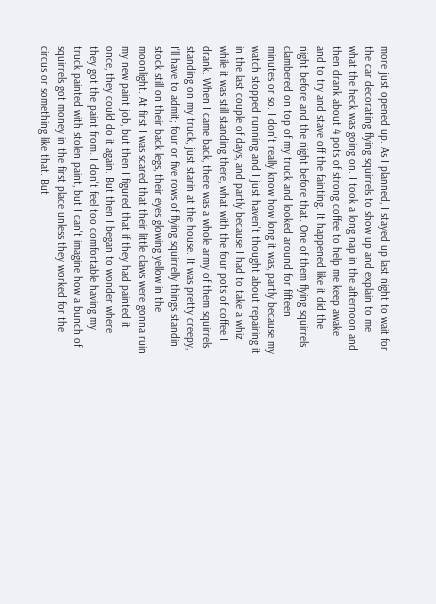more just opened up. As I planned, I stayed up last night to wait for the car decorating flying squirrels to show up and explain to me what the heck was going on. I took a long nap in the afternoon and then drank about 4 pots of strong coffee to help me keep awake and to try and stave off the fainting. It happened like it did the night before and the night before that. One of them flying squirrels clambered on top of my truck and looked around for fifteen minutes or so. I don't really know how long it was, partly because my watch stopped running and I just haven't thought about repairing it in the last couple of days, and partly because I had to take a whiz while it was still standing there, what with the four pots of coffee I drank. When I came back, there was a whole army of them squirrels standing on my truck, just starin at the house. It was pretty creepy, I'll have to admit; four or five rows of flying squirrelly things standin stock still on their back legs, their eyes glowing yellow in the moonlight. At first I was scared that their little claws were gonna ruin my new paint job, but then I figured that if they had painted it once, they could do it again. But then I began to wonder where they got the paint from. I don't feel too comfortable having my truck painted with stolen paint, but I can't imagine how a bunch of squirrels got money in the first place unless they worked for the circus or something like that. But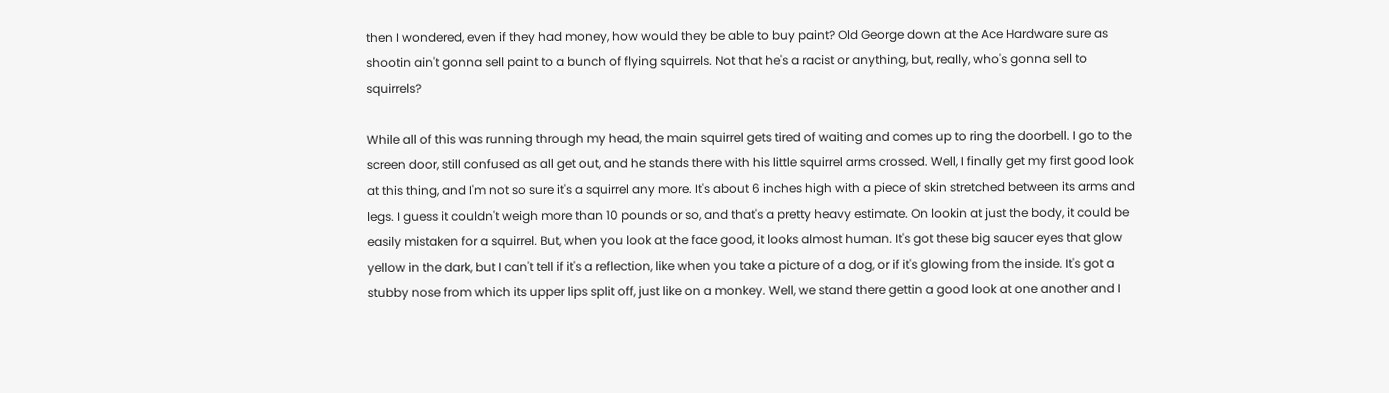then I wondered, even if they had money, how would they be able to buy paint? Old George down at the Ace Hardware sure as shootin ain't gonna sell paint to a bunch of flying squirrels. Not that he's a racist or anything, but, really, who's gonna sell to squirrels?

While all of this was running through my head, the main squirrel gets tired of waiting and comes up to ring the doorbell. I go to the screen door, still confused as all get out, and he stands there with his little squirrel arms crossed. Well, I finally get my first good look at this thing, and I'm not so sure it's a squirrel any more. It's about 6 inches high with a piece of skin stretched between its arms and legs. I guess it couldn't weigh more than 10 pounds or so, and that's a pretty heavy estimate. On lookin at just the body, it could be easily mistaken for a squirrel. But, when you look at the face good, it looks almost human. It's got these big saucer eyes that glow yellow in the dark, but I can't tell if it's a reflection, like when you take a picture of a dog, or if it's glowing from the inside. It's got a stubby nose from which its upper lips split off, just like on a monkey. Well, we stand there gettin a good look at one another and I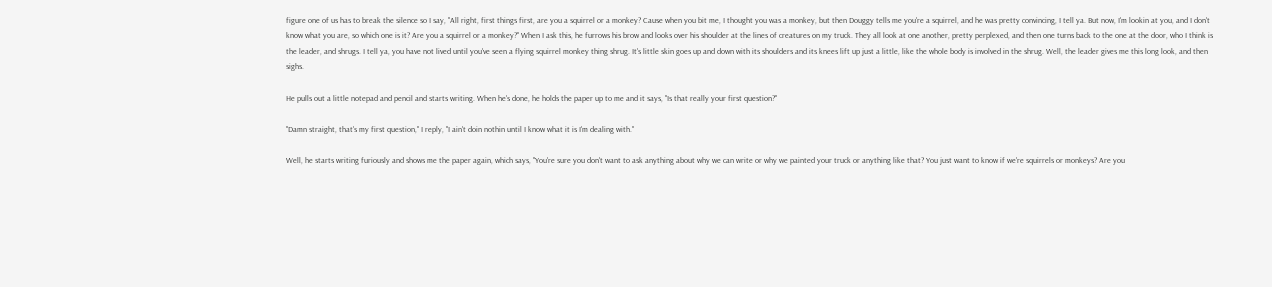figure one of us has to break the silence so I say, "All right, first things first, are you a squirrel or a monkey? Cause when you bit me, I thought you was a monkey, but then Douggy tells me you're a squirrel, and he was pretty convincing, I tell ya. But now, I'm lookin at you, and I don't know what you are, so which one is it? Are you a squirrel or a monkey?" When I ask this, he furrows his brow and looks over his shoulder at the lines of creatures on my truck. They all look at one another, pretty perplexed, and then one turns back to the one at the door, who I think is the leader, and shrugs. I tell ya, you have not lived until you've seen a flying squirrel monkey thing shrug. It's little skin goes up and down with its shoulders and its knees lift up just a little, like the whole body is involved in the shrug. Well, the leader gives me this long look, and then sighs.

He pulls out a little notepad and pencil and starts writing. When he's done, he holds the paper up to me and it says, "Is that really your first question?"

"Damn straight, that's my first question," I reply, "I ain't doin nothin until I know what it is I'm dealing with."

Well, he starts writing furiously and shows me the paper again, which says, "You're sure you don't want to ask anything about why we can write or why we painted your truck or anything like that? You just want to know if we're squirrels or monkeys? Are you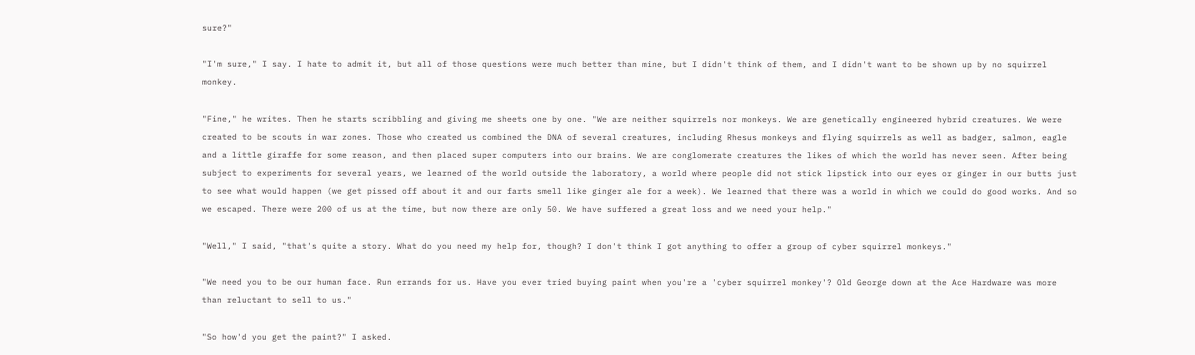sure?"

"I'm sure," I say. I hate to admit it, but all of those questions were much better than mine, but I didn't think of them, and I didn't want to be shown up by no squirrel monkey.

"Fine," he writes. Then he starts scribbling and giving me sheets one by one. "We are neither squirrels nor monkeys. We are genetically engineered hybrid creatures. We were created to be scouts in war zones. Those who created us combined the DNA of several creatures, including Rhesus monkeys and flying squirrels as well as badger, salmon, eagle and a little giraffe for some reason, and then placed super computers into our brains. We are conglomerate creatures the likes of which the world has never seen. After being subject to experiments for several years, we learned of the world outside the laboratory, a world where people did not stick lipstick into our eyes or ginger in our butts just to see what would happen (we get pissed off about it and our farts smell like ginger ale for a week). We learned that there was a world in which we could do good works. And so we escaped. There were 200 of us at the time, but now there are only 50. We have suffered a great loss and we need your help."

"Well," I said, "that's quite a story. What do you need my help for, though? I don't think I got anything to offer a group of cyber squirrel monkeys."

"We need you to be our human face. Run errands for us. Have you ever tried buying paint when you're a 'cyber squirrel monkey'? Old George down at the Ace Hardware was more than reluctant to sell to us."

"So how'd you get the paint?" I asked.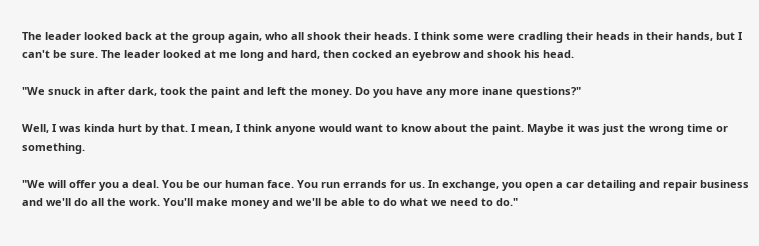The leader looked back at the group again, who all shook their heads. I think some were cradling their heads in their hands, but I can't be sure. The leader looked at me long and hard, then cocked an eyebrow and shook his head.

"We snuck in after dark, took the paint and left the money. Do you have any more inane questions?"

Well, I was kinda hurt by that. I mean, I think anyone would want to know about the paint. Maybe it was just the wrong time or something.

"We will offer you a deal. You be our human face. You run errands for us. In exchange, you open a car detailing and repair business and we'll do all the work. You'll make money and we'll be able to do what we need to do."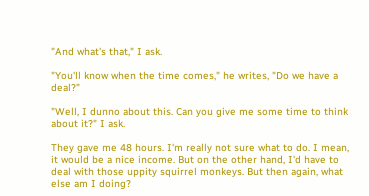"And what's that," I ask.

"You'll know when the time comes," he writes, "Do we have a deal?"

"Well, I dunno about this. Can you give me some time to think about it?" I ask.

They gave me 48 hours. I'm really not sure what to do. I mean, it would be a nice income. But on the other hand, I'd have to deal with those uppity squirrel monkeys. But then again, what else am I doing?